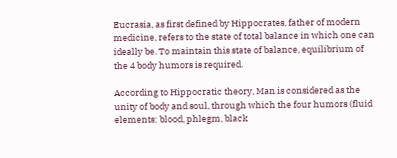Eucrasia, as first defined by Hippocrates, father of modern medicine, refers to the state of total balance in which one can ideally be. To maintain this state of balance, equilibrium of the 4 body humors is required.

According to Hippocratic theory, Man is considered as the unity of body and soul, through which the four humors (fluid elements: blood, phlegm, black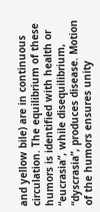and yellow bile) are in continuous circulation. The equilibrium of these humors is identified with health or “eucrasia”, while disequilibrium, “dyscrasia”, produces disease. Motion of the humors ensures unity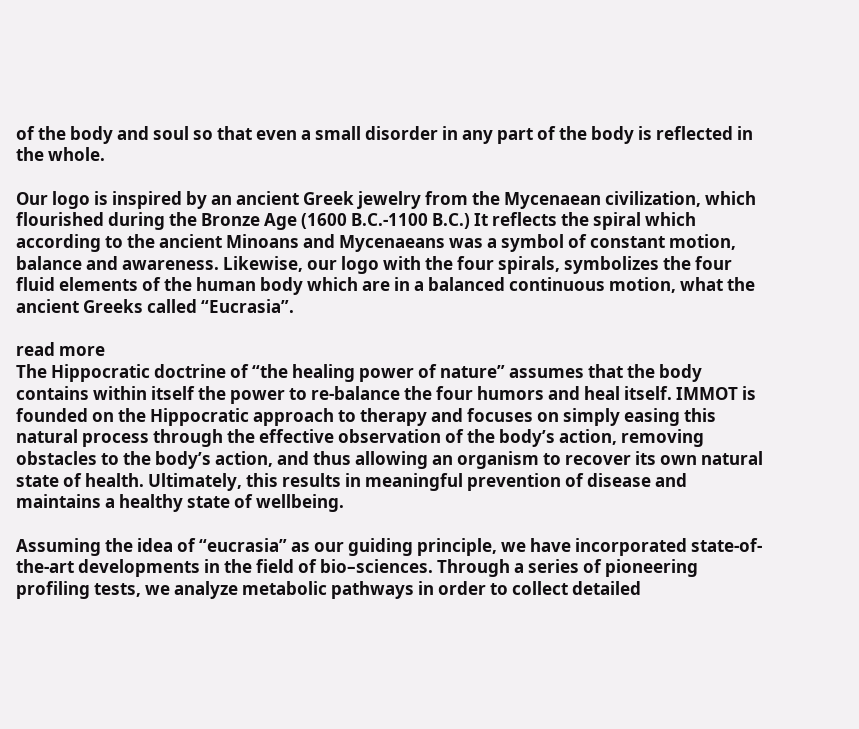of the body and soul so that even a small disorder in any part of the body is reflected in the whole.

Our logo is inspired by an ancient Greek jewelry from the Mycenaean civilization, which flourished during the Bronze Age (1600 B.C.-1100 B.C.) It reflects the spiral which according to the ancient Minoans and Mycenaeans was a symbol of constant motion, balance and awareness. Likewise, our logo with the four spirals, symbolizes the four fluid elements of the human body which are in a balanced continuous motion, what the ancient Greeks called “Eucrasia”.

read more
The Hippocratic doctrine of “the healing power of nature” assumes that the body contains within itself the power to re-balance the four humors and heal itself. IMMOT is founded on the Hippocratic approach to therapy and focuses on simply easing this natural process through the effective observation of the body’s action, removing obstacles to the body’s action, and thus allowing an organism to recover its own natural state of health. Ultimately, this results in meaningful prevention of disease and maintains a healthy state of wellbeing.

Assuming the idea of “eucrasia” as our guiding principle, we have incorporated state-of-the-art developments in the field of bio–sciences. Through a series of pioneering profiling tests, we analyze metabolic pathways in order to collect detailed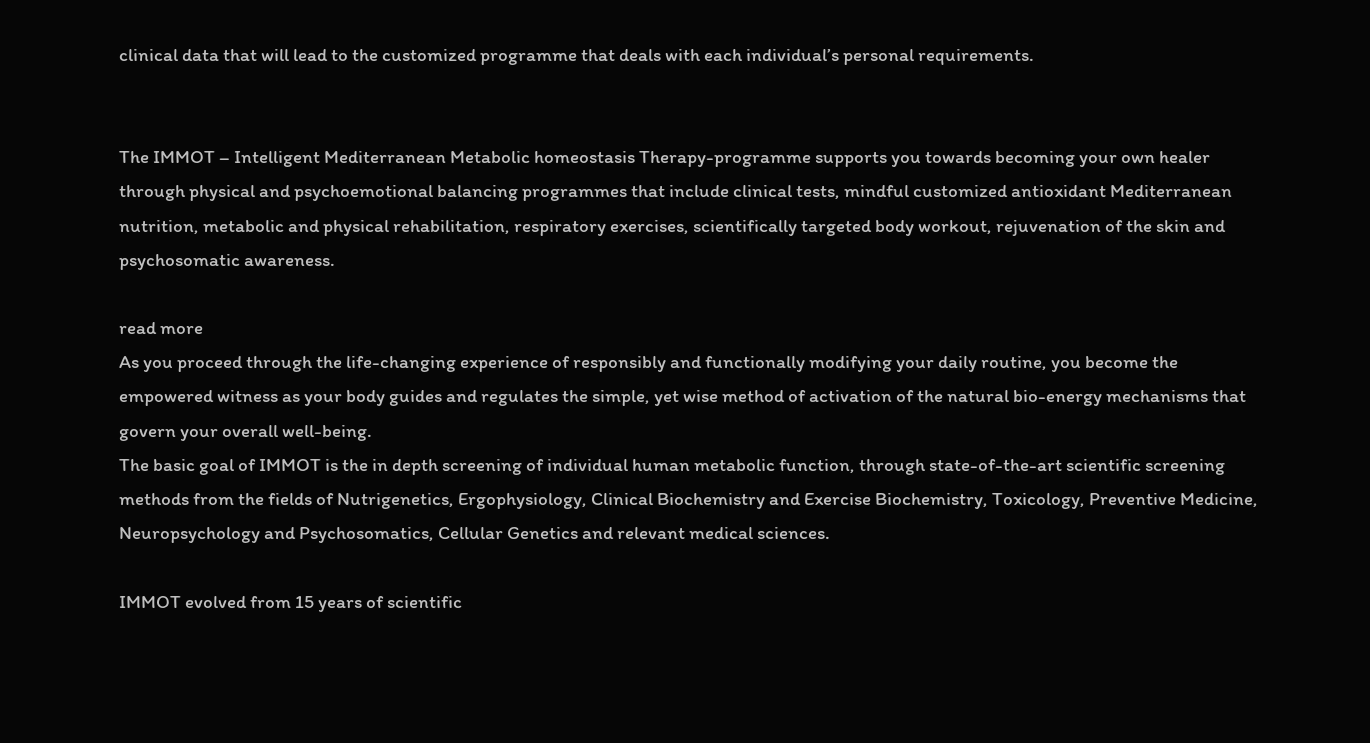clinical data that will lead to the customized programme that deals with each individual’s personal requirements.


The IMMOT – Intelligent Mediterranean Metabolic homeostasis Therapy-programme supports you towards becoming your own healer through physical and psychoemotional balancing programmes that include clinical tests, mindful customized antioxidant Mediterranean nutrition, metabolic and physical rehabilitation, respiratory exercises, scientifically targeted body workout, rejuvenation of the skin and psychosomatic awareness.

read more
As you proceed through the life-changing experience of responsibly and functionally modifying your daily routine, you become the empowered witness as your body guides and regulates the simple, yet wise method of activation of the natural bio-energy mechanisms that govern your overall well-being.
The basic goal of IMMOT is the in depth screening of individual human metabolic function, through state-of-the-art scientific screening methods from the fields of Nutrigenetics, Ergophysiology, Clinical Biochemistry and Exercise Biochemistry, Toxicology, Preventive Medicine, Neuropsychology and Psychosomatics, Cellular Genetics and relevant medical sciences.

IMMOT evolved from 15 years of scientific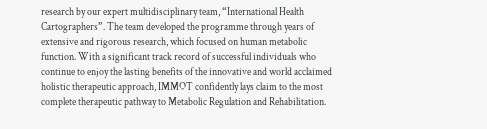research by our expert multidisciplinary team, “International Health Cartographers”. The team developed the programme through years of extensive and rigorous research, which focused on human metabolic function. With a significant track record of successful individuals who continue to enjoy the lasting benefits of the innovative and world acclaimed holistic therapeutic approach, IMMOT confidently lays claim to the most complete therapeutic pathway to Metabolic Regulation and Rehabilitation.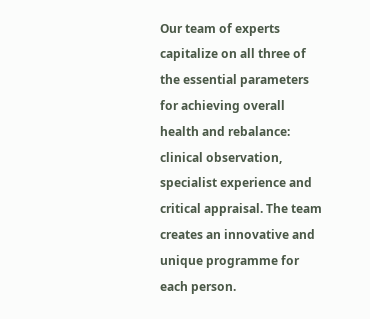Our team of experts capitalize on all three of the essential parameters for achieving overall health and rebalance: clinical observation, specialist experience and critical appraisal. The team creates an innovative and unique programme for each person.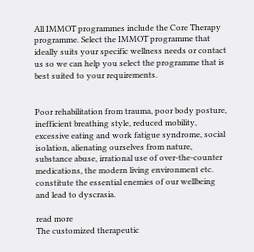All IMMOT programmes include the Core Therapy programme. Select the IMMOT programme that ideally suits your specific wellness needs or contact us so we can help you select the programme that is best suited to your requirements.


Poor rehabilitation from trauma, poor body posture, inefficient breathing style, reduced mobility, excessive eating and work fatigue syndrome, social isolation, alienating ourselves from nature, substance abuse, irrational use of over-the-counter medications, the modern living environment etc. constitute the essential enemies of our wellbeing and lead to dyscrasia.

read more
The customized therapeutic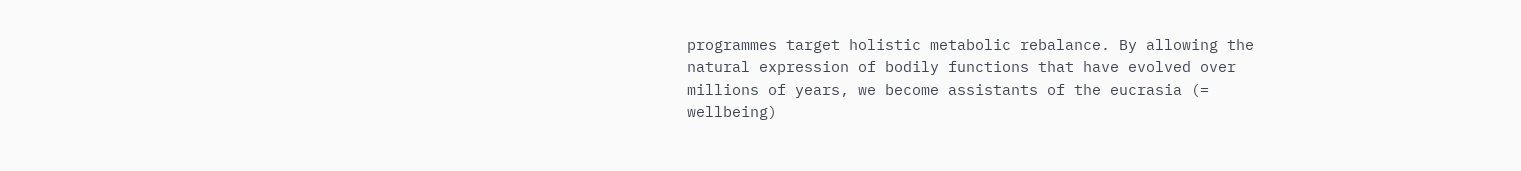programmes target holistic metabolic rebalance. By allowing the natural expression of bodily functions that have evolved over millions of years, we become assistants of the eucrasia (= wellbeing)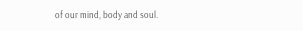of our mind, body and soul.